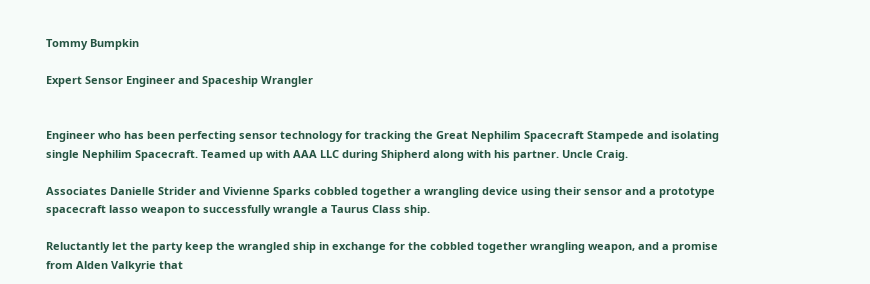Tommy Bumpkin

Expert Sensor Engineer and Spaceship Wrangler


Engineer who has been perfecting sensor technology for tracking the Great Nephilim Spacecraft Stampede and isolating single Nephilim Spacecraft. Teamed up with AAA LLC during Shipherd along with his partner. Uncle Craig.

Associates Danielle Strider and Vivienne Sparks cobbled together a wrangling device using their sensor and a prototype spacecraft lasso weapon to successfully wrangle a Taurus Class ship.

Reluctantly let the party keep the wrangled ship in exchange for the cobbled together wrangling weapon, and a promise from Alden Valkyrie that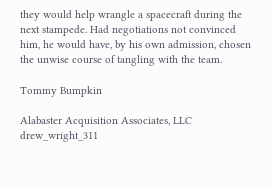they would help wrangle a spacecraft during the next stampede. Had negotiations not convinced him, he would have, by his own admission, chosen the unwise course of tangling with the team.

Tommy Bumpkin

Alabaster Acquisition Associates, LLC drew_wright_311